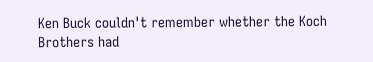Ken Buck couldn't remember whether the Koch Brothers had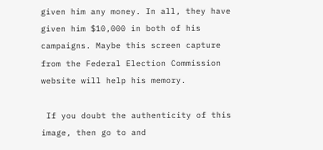given him any money. In all, they have given him $10,000 in both of his campaigns. Maybe this screen capture from the Federal Election Commission website will help his memory.

 If you doubt the authenticity of this image, then go to and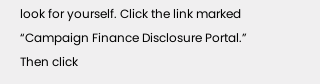look for yourself. Click the link marked “Campaign Finance Disclosure Portal.” Then click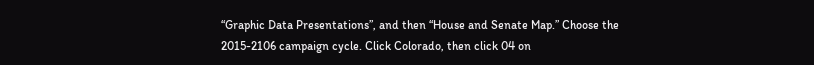“Graphic Data Presentations”, and then “House and Senate Map.” Choose the 2015-2106 campaign cycle. Click Colorado, then click 04 on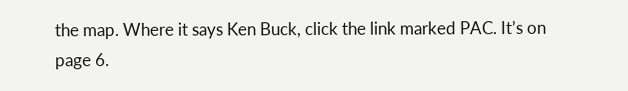the map. Where it says Ken Buck, click the link marked PAC. It’s on page 6.